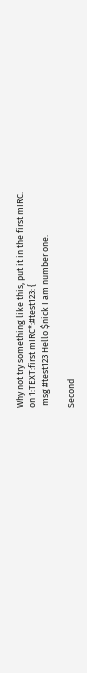Why not try something like this, put it in the first mIRC.
on 1:TEXT:first mIRC*:#test123: {
 msg #test123 Hello $nick I am number one.

Second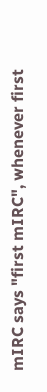mIRC says "first mIRC", whenever first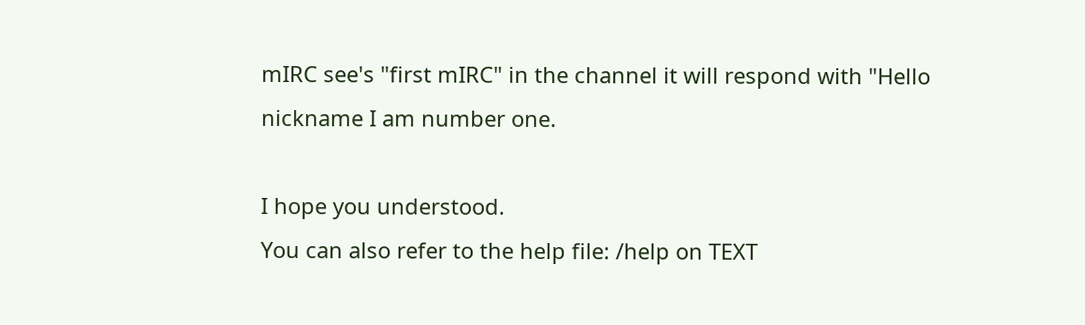mIRC see's "first mIRC" in the channel it will respond with "Hello nickname I am number one.

I hope you understood.
You can also refer to the help file: /help on TEXT